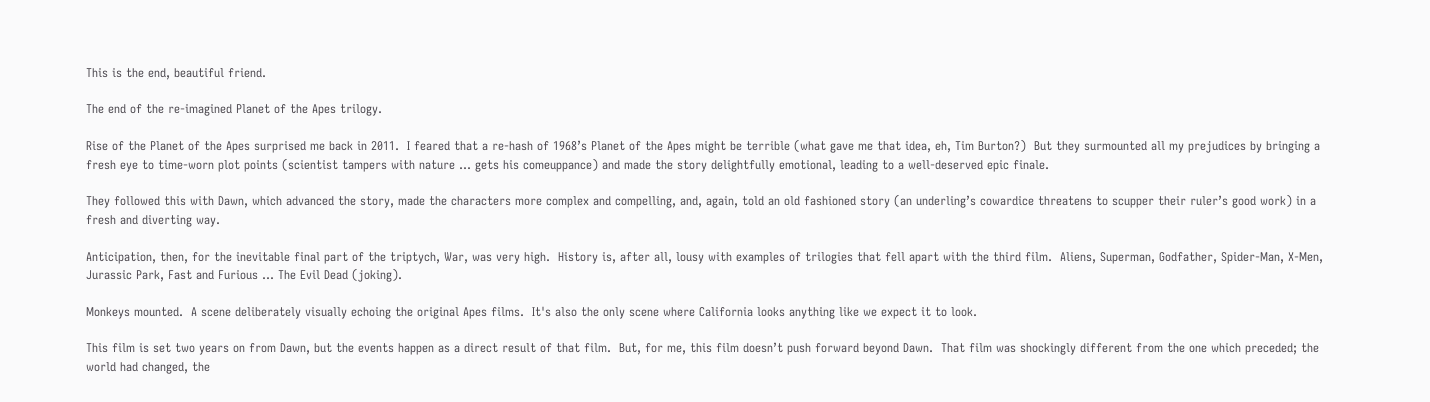This is the end, beautiful friend.

The end of the re-imagined Planet of the Apes trilogy.

Rise of the Planet of the Apes surprised me back in 2011.  I feared that a re-hash of 1968’s Planet of the Apes might be terrible (what gave me that idea, eh, Tim Burton?)  But they surmounted all my prejudices by bringing a fresh eye to time-worn plot points (scientist tampers with nature ... gets his comeuppance) and made the story delightfully emotional, leading to a well-deserved epic finale.

They followed this with Dawn, which advanced the story, made the characters more complex and compelling, and, again, told an old fashioned story (an underling’s cowardice threatens to scupper their ruler’s good work) in a fresh and diverting way.

Anticipation, then, for the inevitable final part of the triptych, War, was very high.  History is, after all, lousy with examples of trilogies that fell apart with the third film.  Aliens, Superman, Godfather, Spider-Man, X-Men, Jurassic Park, Fast and Furious ... The Evil Dead (joking).

Monkeys mounted.  A scene deliberately visually echoing the original Apes films.  It's also the only scene where California looks anything like we expect it to look.

This film is set two years on from Dawn, but the events happen as a direct result of that film.  But, for me, this film doesn’t push forward beyond Dawn.  That film was shockingly different from the one which preceded; the world had changed, the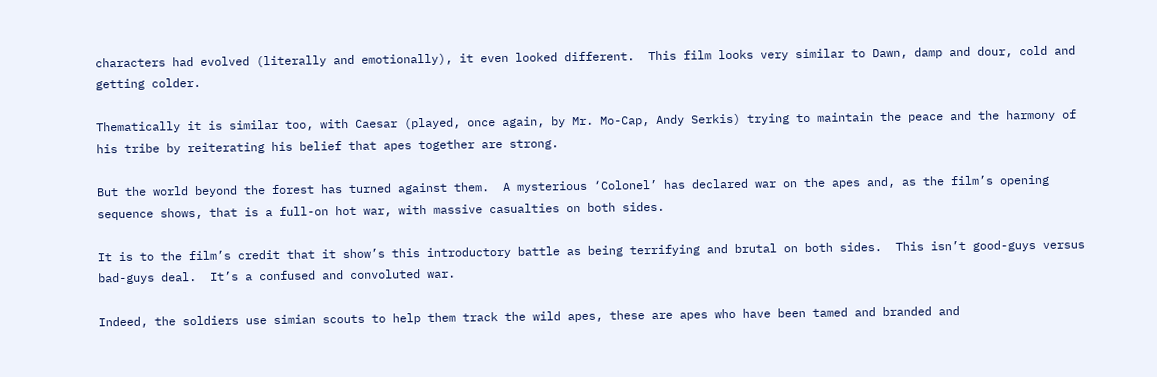characters had evolved (literally and emotionally), it even looked different.  This film looks very similar to Dawn, damp and dour, cold and getting colder.

Thematically it is similar too, with Caesar (played, once again, by Mr. Mo-Cap, Andy Serkis) trying to maintain the peace and the harmony of his tribe by reiterating his belief that apes together are strong.

But the world beyond the forest has turned against them.  A mysterious ‘Colonel’ has declared war on the apes and, as the film’s opening sequence shows, that is a full-on hot war, with massive casualties on both sides.

It is to the film’s credit that it show’s this introductory battle as being terrifying and brutal on both sides.  This isn’t good-guys versus bad-guys deal.  It’s a confused and convoluted war.

Indeed, the soldiers use simian scouts to help them track the wild apes, these are apes who have been tamed and branded and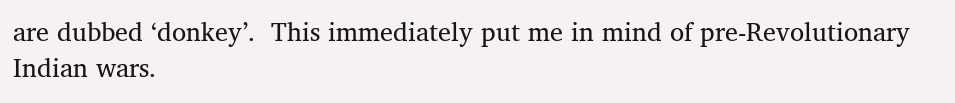are dubbed ‘donkey’.  This immediately put me in mind of pre-Revolutionary Indian wars.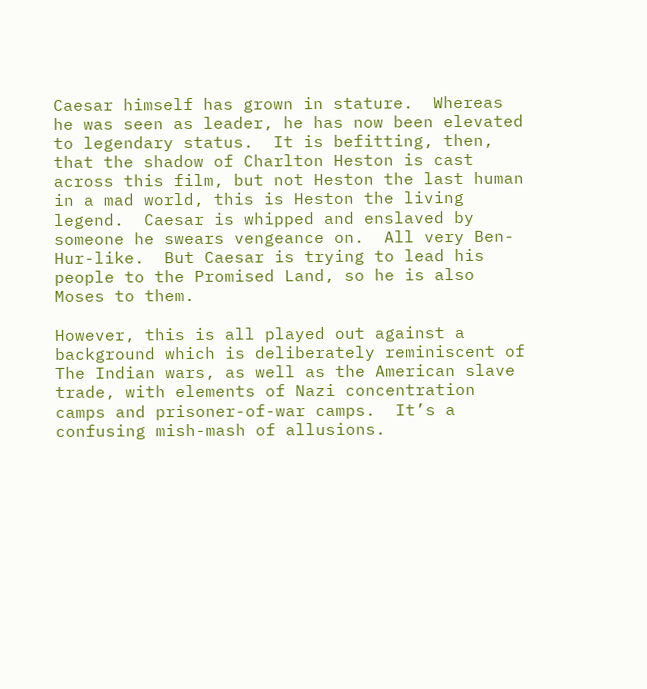Caesar himself has grown in stature.  Whereas he was seen as leader, he has now been elevated to legendary status.  It is befitting, then, that the shadow of Charlton Heston is cast across this film, but not Heston the last human in a mad world, this is Heston the living legend.  Caesar is whipped and enslaved by someone he swears vengeance on.  All very Ben-Hur-like.  But Caesar is trying to lead his people to the Promised Land, so he is also Moses to them.

However, this is all played out against a background which is deliberately reminiscent of The Indian wars, as well as the American slave trade, with elements of Nazi concentration camps and prisoner-of-war camps.  It’s a confusing mish-mash of allusions.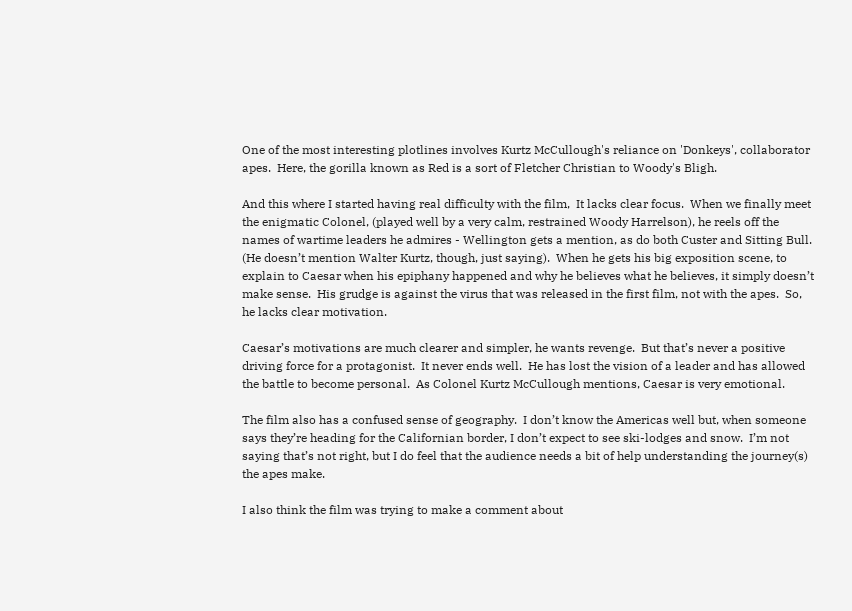One of the most interesting plotlines involves Kurtz McCullough's reliance on 'Donkeys', collaborator apes.  Here, the gorilla known as Red is a sort of Fletcher Christian to Woody's Bligh.

And this where I started having real difficulty with the film,  It lacks clear focus.  When we finally meet the enigmatic Colonel, (played well by a very calm, restrained Woody Harrelson), he reels off the names of wartime leaders he admires - Wellington gets a mention, as do both Custer and Sitting Bull.  (He doesn’t mention Walter Kurtz, though, just saying).  When he gets his big exposition scene, to explain to Caesar when his epiphany happened and why he believes what he believes, it simply doesn’t make sense.  His grudge is against the virus that was released in the first film, not with the apes.  So, he lacks clear motivation.

Caesar’s motivations are much clearer and simpler, he wants revenge.  But that’s never a positive driving force for a protagonist.  It never ends well.  He has lost the vision of a leader and has allowed the battle to become personal.  As Colonel Kurtz McCullough mentions, Caesar is very emotional.

The film also has a confused sense of geography.  I don’t know the Americas well but, when someone says they’re heading for the Californian border, I don’t expect to see ski-lodges and snow.  I’m not saying that’s not right, but I do feel that the audience needs a bit of help understanding the journey(s) the apes make.

I also think the film was trying to make a comment about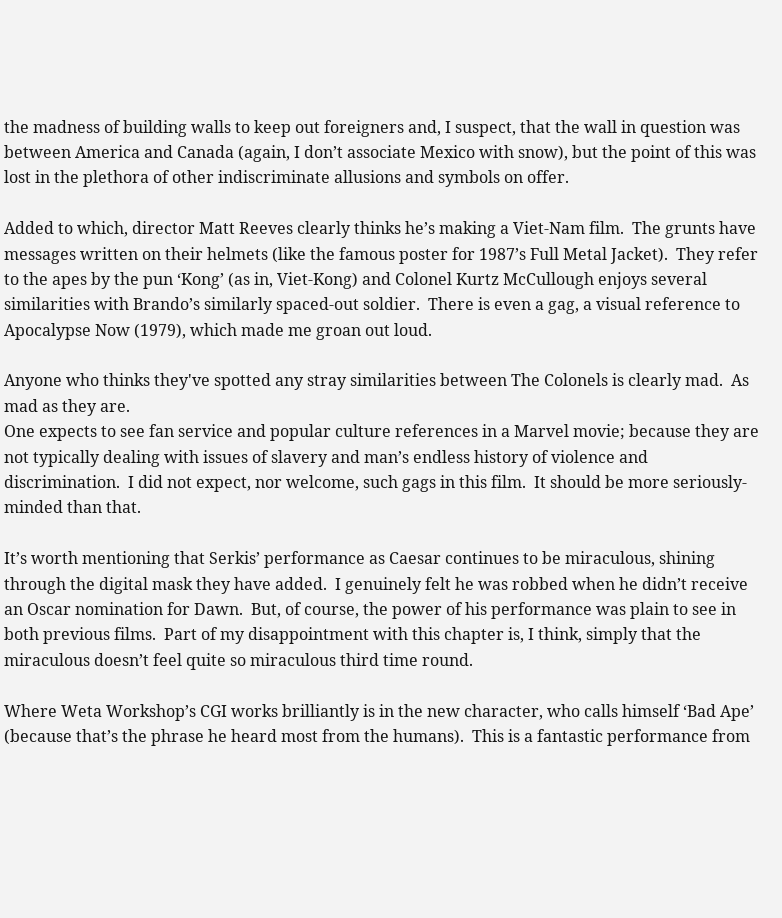the madness of building walls to keep out foreigners and, I suspect, that the wall in question was between America and Canada (again, I don’t associate Mexico with snow), but the point of this was lost in the plethora of other indiscriminate allusions and symbols on offer.

Added to which, director Matt Reeves clearly thinks he’s making a Viet-Nam film.  The grunts have messages written on their helmets (like the famous poster for 1987’s Full Metal Jacket).  They refer to the apes by the pun ‘Kong’ (as in, Viet-Kong) and Colonel Kurtz McCullough enjoys several similarities with Brando’s similarly spaced-out soldier.  There is even a gag, a visual reference to Apocalypse Now (1979), which made me groan out loud.

Anyone who thinks they've spotted any stray similarities between The Colonels is clearly mad.  As mad as they are.
One expects to see fan service and popular culture references in a Marvel movie; because they are not typically dealing with issues of slavery and man’s endless history of violence and discrimination.  I did not expect, nor welcome, such gags in this film.  It should be more seriously-minded than that.

It’s worth mentioning that Serkis’ performance as Caesar continues to be miraculous, shining through the digital mask they have added.  I genuinely felt he was robbed when he didn’t receive an Oscar nomination for Dawn.  But, of course, the power of his performance was plain to see in both previous films.  Part of my disappointment with this chapter is, I think, simply that the miraculous doesn’t feel quite so miraculous third time round.

Where Weta Workshop’s CGI works brilliantly is in the new character, who calls himself ‘Bad Ape’ (because that’s the phrase he heard most from the humans).  This is a fantastic performance from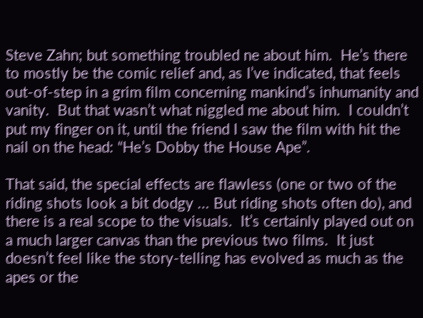Steve Zahn; but something troubled ne about him.  He’s there to mostly be the comic relief and, as I’ve indicated, that feels out-of-step in a grim film concerning mankind’s inhumanity and vanity.  But that wasn’t what niggled me about him.  I couldn’t put my finger on it, until the friend I saw the film with hit the nail on the head: “He’s Dobby the House Ape”.

That said, the special effects are flawless (one or two of the riding shots look a bit dodgy ... But riding shots often do), and there is a real scope to the visuals.  It’s certainly played out on a much larger canvas than the previous two films.  It just doesn’t feel like the story-telling has evolved as much as the apes or the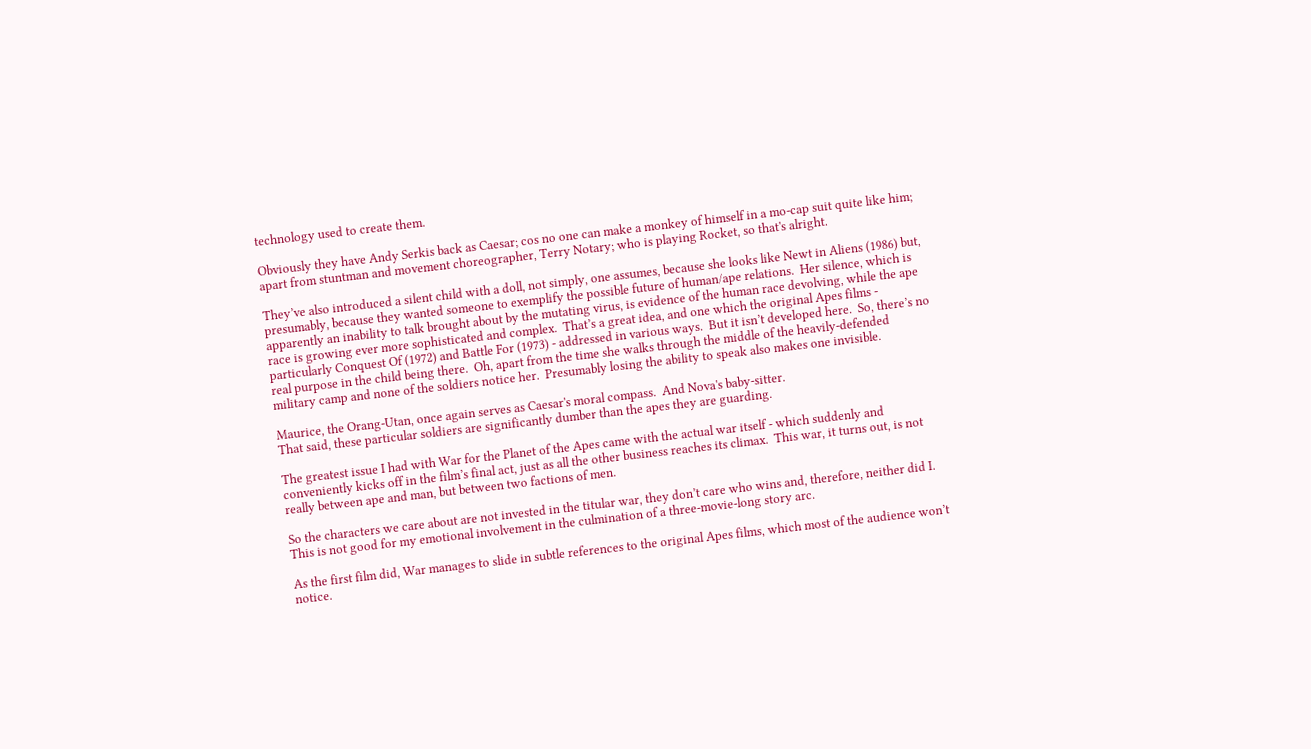technology used to create them.

Obviously they have Andy Serkis back as Caesar; cos no one can make a monkey of himself in a mo-cap suit quite like him; apart from stuntman and movement choreographer, Terry Notary; who is playing Rocket, so that's alright.

They’ve also introduced a silent child with a doll, not simply, one assumes, because she looks like Newt in Aliens (1986) but, presumably, because they wanted someone to exemplify the possible future of human/ape relations.  Her silence, which is apparently an inability to talk brought about by the mutating virus, is evidence of the human race devolving, while the ape race is growing ever more sophisticated and complex.  That’s a great idea, and one which the original Apes films - particularly Conquest Of (1972) and Battle For (1973) - addressed in various ways.  But it isn’t developed here.  So, there’s no real purpose in the child being there.  Oh, apart from the time she walks through the middle of the heavily-defended military camp and none of the soldiers notice her.  Presumably losing the ability to speak also makes one invisible.

Maurice, the Orang-Utan, once again serves as Caesar's moral compass.  And Nova's baby-sitter.
That said, these particular soldiers are significantly dumber than the apes they are guarding.

The greatest issue I had with War for the Planet of the Apes came with the actual war itself - which suddenly and conveniently kicks off in the film’s final act, just as all the other business reaches its climax.  This war, it turns out, is not really between ape and man, but between two factions of men.

So the characters we care about are not invested in the titular war, they don’t care who wins and, therefore, neither did I.  This is not good for my emotional involvement in the culmination of a three-movie-long story arc.

As the first film did, War manages to slide in subtle references to the original Apes films, which most of the audience won’t notice.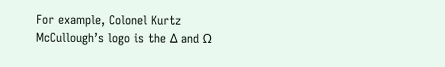For example, Colonel Kurtz McCullough’s logo is the Δ and Ω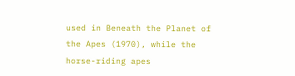used in Beneath the Planet of the Apes (1970), while the horse-riding apes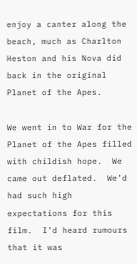enjoy a canter along the beach, much as Charlton Heston and his Nova did back in the original Planet of the Apes.

We went in to War for the Planet of the Apes filled with childish hope.  We came out deflated.  We’d had such high expectations for this film.  I’d heard rumours that it was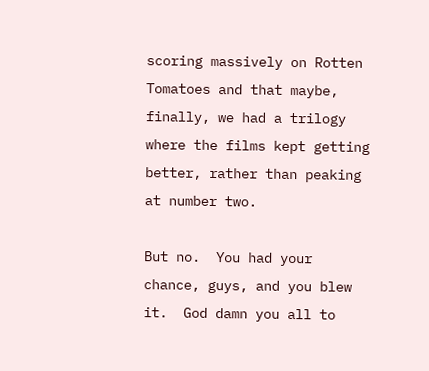scoring massively on Rotten Tomatoes and that maybe, finally, we had a trilogy where the films kept getting better, rather than peaking at number two.

But no.  You had your chance, guys, and you blew it.  God damn you all to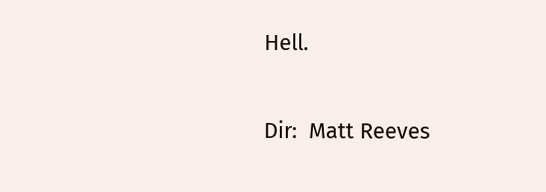Hell.

Dir:  Matt Reeves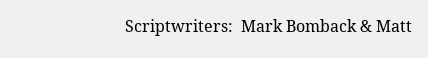Scriptwriters:  Mark Bomback & Matt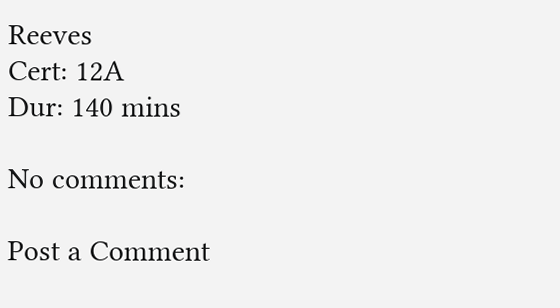Reeves
Cert: 12A
Dur: 140 mins

No comments:

Post a Comment